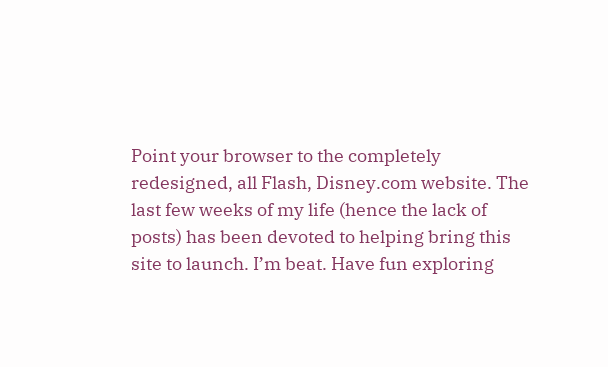Point your browser to the completely redesigned, all Flash, Disney.com website. The last few weeks of my life (hence the lack of posts) has been devoted to helping bring this site to launch. I’m beat. Have fun exploring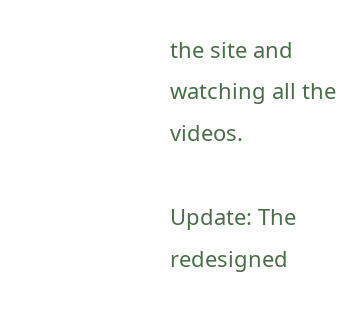the site and watching all the videos.

Update: The redesigned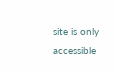site is only accessible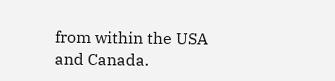from within the USA and Canada.